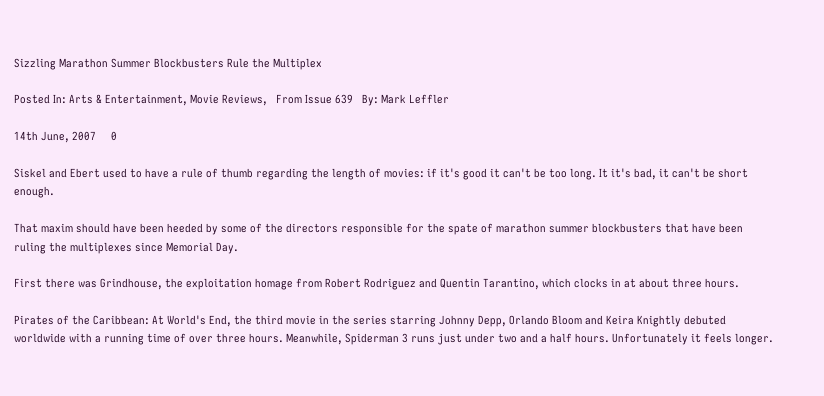Sizzling Marathon Summer Blockbusters Rule the Multiplex

Posted In: Arts & Entertainment, Movie Reviews,   From Issue 639   By: Mark Leffler

14th June, 2007     0

Siskel and Ebert used to have a rule of thumb regarding the length of movies: if it's good it can't be too long. It it's bad, it can't be short enough.

That maxim should have been heeded by some of the directors responsible for the spate of marathon summer blockbusters that have been ruling the multiplexes since Memorial Day.

First there was Grindhouse, the exploitation homage from Robert Rodriguez and Quentin Tarantino, which clocks in at about three hours.

Pirates of the Caribbean: At World's End, the third movie in the series starring Johnny Depp, Orlando Bloom and Keira Knightly debuted worldwide with a running time of over three hours. Meanwhile, Spiderman 3 runs just under two and a half hours. Unfortunately it feels longer.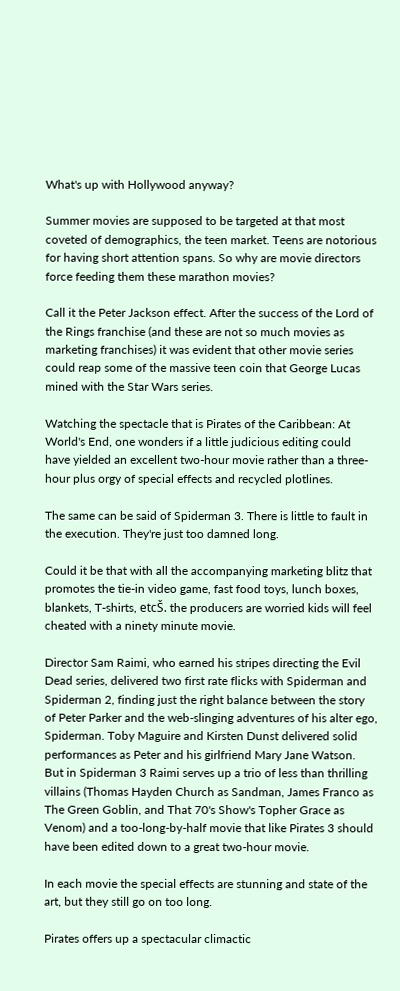What's up with Hollywood anyway?

Summer movies are supposed to be targeted at that most coveted of demographics, the teen market. Teens are notorious for having short attention spans. So why are movie directors force feeding them these marathon movies?

Call it the Peter Jackson effect. After the success of the Lord of the Rings franchise (and these are not so much movies as marketing franchises) it was evident that other movie series could reap some of the massive teen coin that George Lucas mined with the Star Wars series.

Watching the spectacle that is Pirates of the Caribbean: At World's End, one wonders if a little judicious editing could have yielded an excellent two-hour movie rather than a three-hour plus orgy of special effects and recycled plotlines.

The same can be said of Spiderman 3. There is little to fault in the execution. They're just too damned long.

Could it be that with all the accompanying marketing blitz that promotes the tie-in video game, fast food toys, lunch boxes, blankets, T-shirts, etcŠ. the producers are worried kids will feel cheated with a ninety minute movie.

Director Sam Raimi, who earned his stripes directing the Evil Dead series, delivered two first rate flicks with Spiderman and Spiderman 2, finding just the right balance between the story of Peter Parker and the web-slinging adventures of his alter ego, Spiderman. Toby Maguire and Kirsten Dunst delivered solid performances as Peter and his girlfriend Mary Jane Watson.
But in Spiderman 3 Raimi serves up a trio of less than thrilling villains (Thomas Hayden Church as Sandman, James Franco as The Green Goblin, and That 70's Show's Topher Grace as Venom) and a too-long-by-half movie that like Pirates 3 should have been edited down to a great two-hour movie.

In each movie the special effects are stunning and state of the art, but they still go on too long.

Pirates offers up a spectacular climactic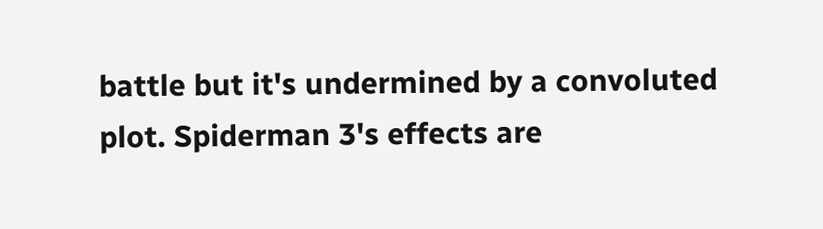battle but it's undermined by a convoluted plot. Spiderman 3's effects are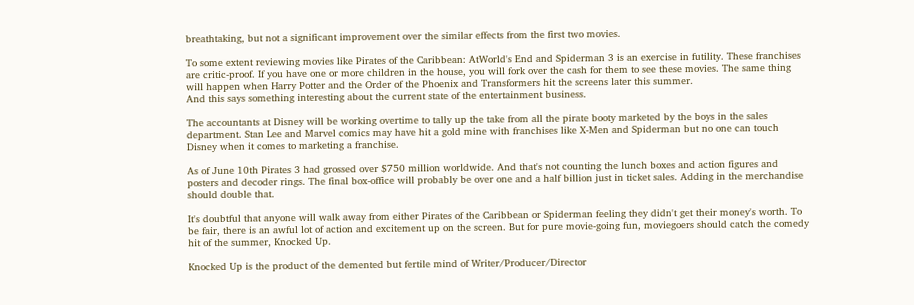breathtaking, but not a significant improvement over the similar effects from the first two movies.

To some extent reviewing movies like Pirates of the Caribbean: AtWorld's End and Spiderman 3 is an exercise in futility. These franchises are critic-proof. If you have one or more children in the house, you will fork over the cash for them to see these movies. The same thing will happen when Harry Potter and the Order of the Phoenix and Transformers hit the screens later this summer.
And this says something interesting about the current state of the entertainment business.

The accountants at Disney will be working overtime to tally up the take from all the pirate booty marketed by the boys in the sales department. Stan Lee and Marvel comics may have hit a gold mine with franchises like X-Men and Spiderman but no one can touch Disney when it comes to marketing a franchise.

As of June 10th Pirates 3 had grossed over $750 million worldwide. And that's not counting the lunch boxes and action figures and posters and decoder rings. The final box-office will probably be over one and a half billion just in ticket sales. Adding in the merchandise should double that.

It's doubtful that anyone will walk away from either Pirates of the Caribbean or Spiderman feeling they didn't get their money's worth. To be fair, there is an awful lot of action and excitement up on the screen. But for pure movie-going fun, moviegoers should catch the comedy hit of the summer, Knocked Up.

Knocked Up is the product of the demented but fertile mind of Writer/Producer/Director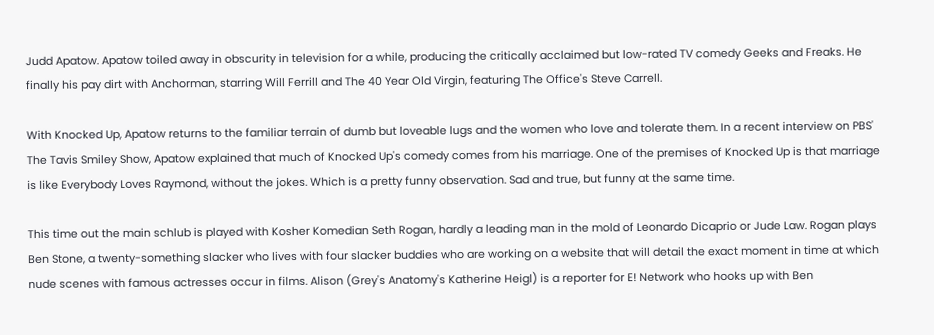Judd Apatow. Apatow toiled away in obscurity in television for a while, producing the critically acclaimed but low-rated TV comedy Geeks and Freaks. He finally his pay dirt with Anchorman, starring Will Ferrill and The 40 Year Old Virgin, featuring The Office's Steve Carrell.

With Knocked Up, Apatow returns to the familiar terrain of dumb but loveable lugs and the women who love and tolerate them. In a recent interview on PBS' The Tavis Smiley Show, Apatow explained that much of Knocked Up's comedy comes from his marriage. One of the premises of Knocked Up is that marriage is like Everybody Loves Raymond, without the jokes. Which is a pretty funny observation. Sad and true, but funny at the same time.

This time out the main schlub is played with Kosher Komedian Seth Rogan, hardly a leading man in the mold of Leonardo Dicaprio or Jude Law. Rogan plays Ben Stone, a twenty-something slacker who lives with four slacker buddies who are working on a website that will detail the exact moment in time at which nude scenes with famous actresses occur in films. Alison (Grey's Anatomy's Katherine Heigl) is a reporter for E! Network who hooks up with Ben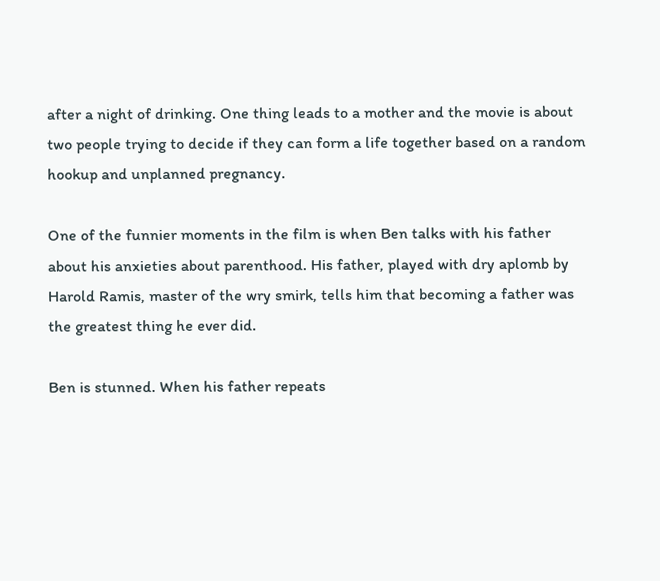after a night of drinking. One thing leads to a mother and the movie is about two people trying to decide if they can form a life together based on a random hookup and unplanned pregnancy.

One of the funnier moments in the film is when Ben talks with his father about his anxieties about parenthood. His father, played with dry aplomb by Harold Ramis, master of the wry smirk, tells him that becoming a father was the greatest thing he ever did.

Ben is stunned. When his father repeats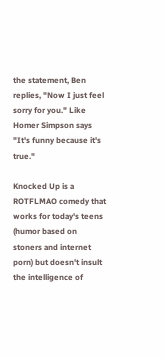the statement, Ben replies, "Now I just feel sorry for you." Like Homer Simpson says "It's funny because it's true."

Knocked Up is a ROTFLMAO comedy that works for today's teens (humor based on stoners and internet porn) but doesn't insult the intelligence of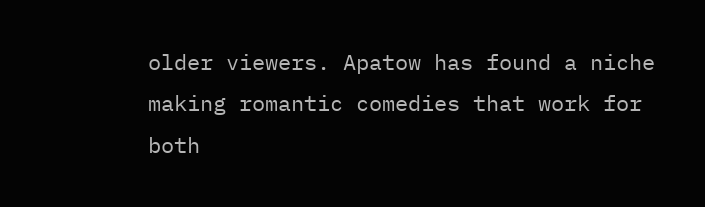older viewers. Apatow has found a niche making romantic comedies that work for both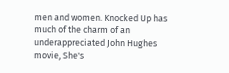men and women. Knocked Up has much of the charm of an underappreciated John Hughes movie, She's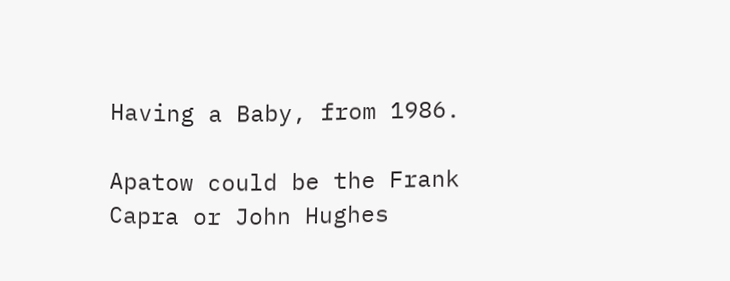Having a Baby, from 1986.

Apatow could be the Frank Capra or John Hughes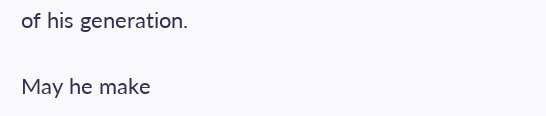of his generation.

May he make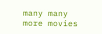many many more movies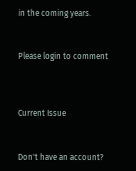in the coming years.


Please login to comment



Current Issue


Don't have an account?